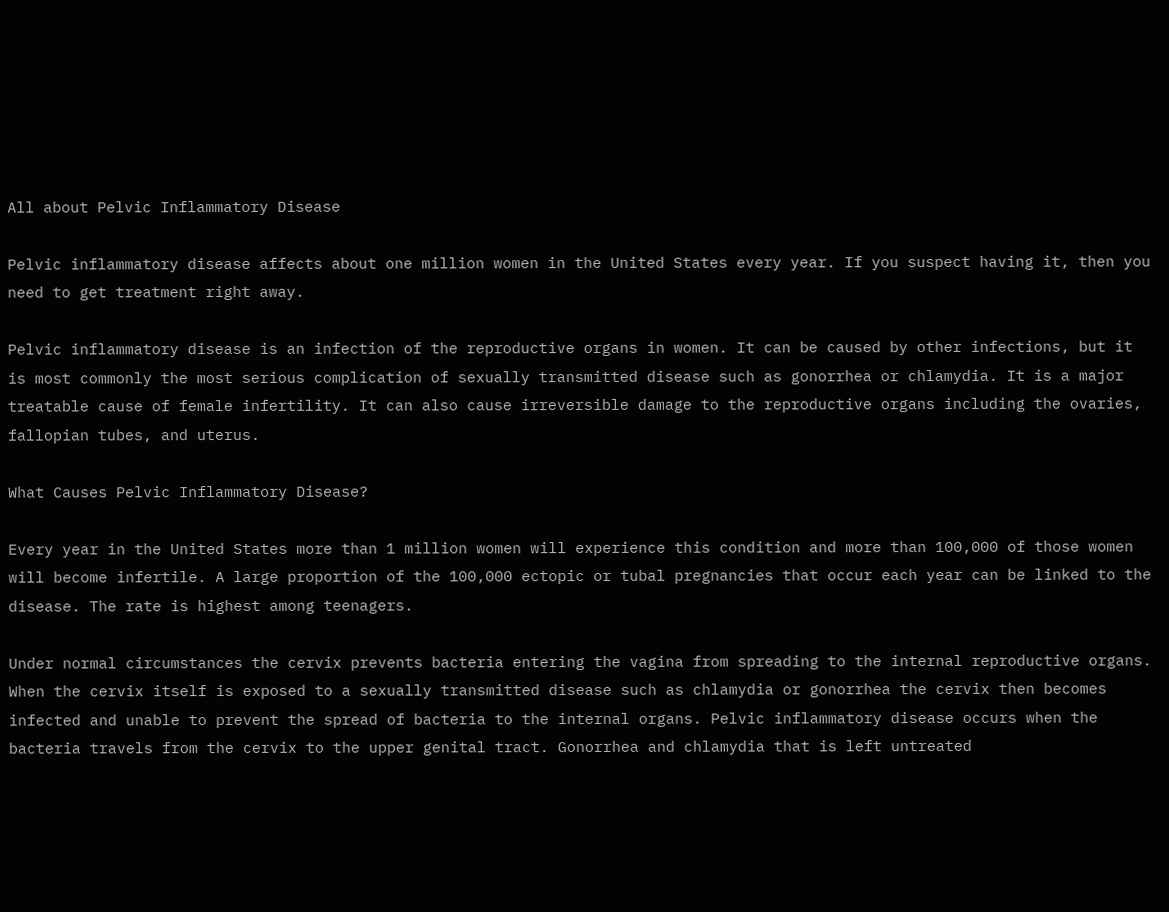All about Pelvic Inflammatory Disease

Pelvic inflammatory disease affects about one million women in the United States every year. If you suspect having it, then you need to get treatment right away.

Pelvic inflammatory disease is an infection of the reproductive organs in women. It can be caused by other infections, but it is most commonly the most serious complication of sexually transmitted disease such as gonorrhea or chlamydia. It is a major treatable cause of female infertility. It can also cause irreversible damage to the reproductive organs including the ovaries, fallopian tubes, and uterus.

What Causes Pelvic Inflammatory Disease?

Every year in the United States more than 1 million women will experience this condition and more than 100,000 of those women will become infertile. A large proportion of the 100,000 ectopic or tubal pregnancies that occur each year can be linked to the disease. The rate is highest among teenagers.

Under normal circumstances the cervix prevents bacteria entering the vagina from spreading to the internal reproductive organs. When the cervix itself is exposed to a sexually transmitted disease such as chlamydia or gonorrhea the cervix then becomes infected and unable to prevent the spread of bacteria to the internal organs. Pelvic inflammatory disease occurs when the bacteria travels from the cervix to the upper genital tract. Gonorrhea and chlamydia that is left untreated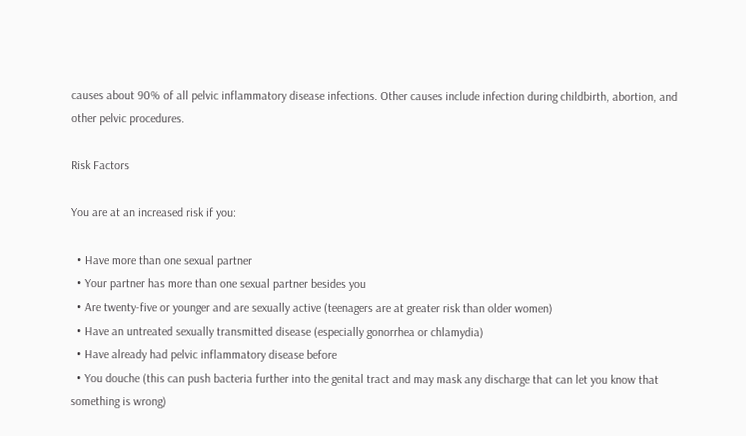causes about 90% of all pelvic inflammatory disease infections. Other causes include infection during childbirth, abortion, and other pelvic procedures.

Risk Factors

You are at an increased risk if you:

  • Have more than one sexual partner
  • Your partner has more than one sexual partner besides you
  • Are twenty-five or younger and are sexually active (teenagers are at greater risk than older women)
  • Have an untreated sexually transmitted disease (especially gonorrhea or chlamydia)
  • Have already had pelvic inflammatory disease before
  • You douche (this can push bacteria further into the genital tract and may mask any discharge that can let you know that something is wrong)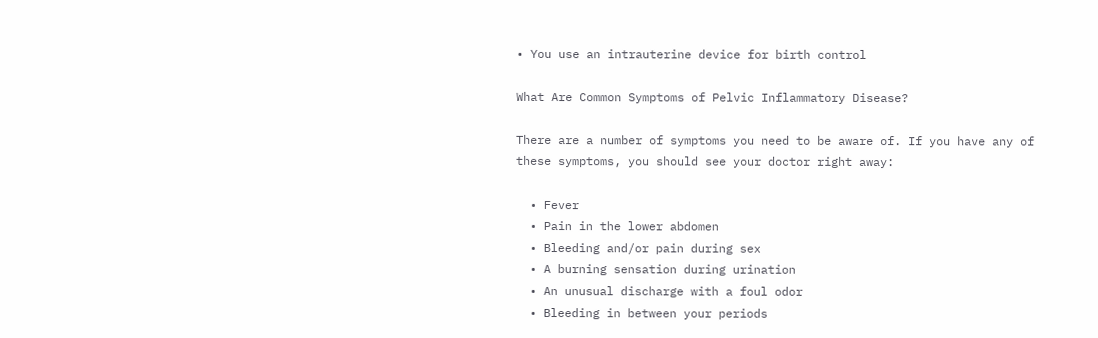• You use an intrauterine device for birth control

What Are Common Symptoms of Pelvic Inflammatory Disease?

There are a number of symptoms you need to be aware of. If you have any of these symptoms, you should see your doctor right away:

  • Fever
  • Pain in the lower abdomen
  • Bleeding and/or pain during sex
  • A burning sensation during urination
  • An unusual discharge with a foul odor
  • Bleeding in between your periods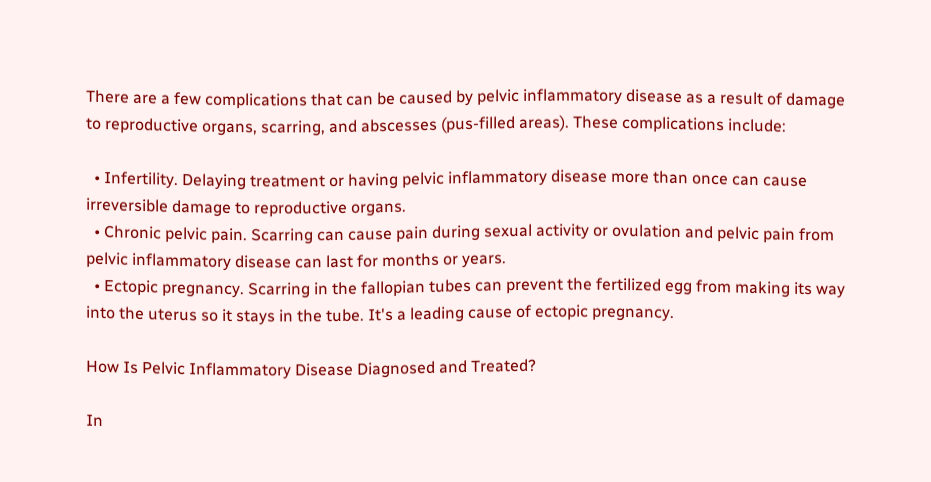There are a few complications that can be caused by pelvic inflammatory disease as a result of damage to reproductive organs, scarring, and abscesses (pus-filled areas). These complications include:

  • Infertility. Delaying treatment or having pelvic inflammatory disease more than once can cause irreversible damage to reproductive organs.
  • Chronic pelvic pain. Scarring can cause pain during sexual activity or ovulation and pelvic pain from pelvic inflammatory disease can last for months or years.
  • Ectopic pregnancy. Scarring in the fallopian tubes can prevent the fertilized egg from making its way into the uterus so it stays in the tube. It's a leading cause of ectopic pregnancy.

How Is Pelvic Inflammatory Disease Diagnosed and Treated?

In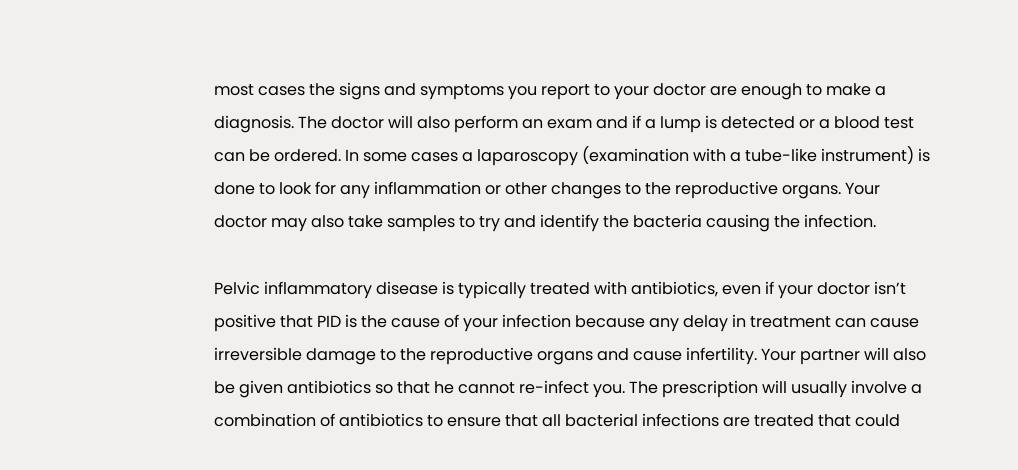most cases the signs and symptoms you report to your doctor are enough to make a diagnosis. The doctor will also perform an exam and if a lump is detected or a blood test can be ordered. In some cases a laparoscopy (examination with a tube-like instrument) is done to look for any inflammation or other changes to the reproductive organs. Your doctor may also take samples to try and identify the bacteria causing the infection.

Pelvic inflammatory disease is typically treated with antibiotics, even if your doctor isn’t positive that PID is the cause of your infection because any delay in treatment can cause irreversible damage to the reproductive organs and cause infertility. Your partner will also be given antibiotics so that he cannot re-infect you. The prescription will usually involve a combination of antibiotics to ensure that all bacterial infections are treated that could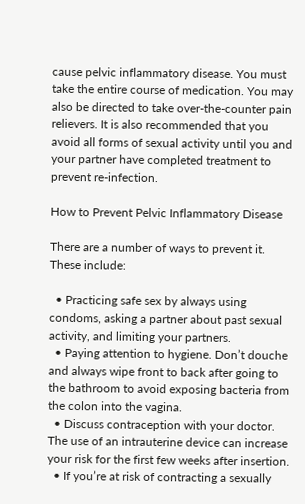cause pelvic inflammatory disease. You must take the entire course of medication. You may also be directed to take over-the-counter pain relievers. It is also recommended that you avoid all forms of sexual activity until you and your partner have completed treatment to prevent re-infection.

How to Prevent Pelvic Inflammatory Disease

There are a number of ways to prevent it. These include:

  • Practicing safe sex by always using condoms, asking a partner about past sexual activity, and limiting your partners.
  • Paying attention to hygiene. Don’t douche and always wipe front to back after going to the bathroom to avoid exposing bacteria from the colon into the vagina.
  • Discuss contraception with your doctor. The use of an intrauterine device can increase your risk for the first few weeks after insertion.
  • If you’re at risk of contracting a sexually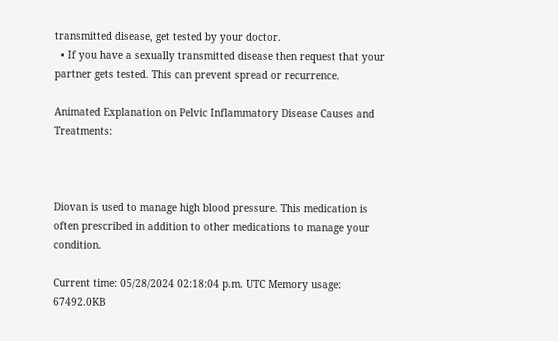transmitted disease, get tested by your doctor.
  • If you have a sexually transmitted disease then request that your partner gets tested. This can prevent spread or recurrence.

Animated Explanation on Pelvic Inflammatory Disease Causes and Treatments:



Diovan is used to manage high blood pressure. This medication is often prescribed in addition to other medications to manage your condition.

Current time: 05/28/2024 02:18:04 p.m. UTC Memory usage: 67492.0KB